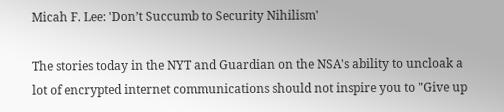Micah F. Lee: 'Don’t Succumb to Security Nihilism'

The stories today in the NYT and Guardian on the NSA's ability to uncloak a lot of encrypted internet communications should not inspire you to "Give up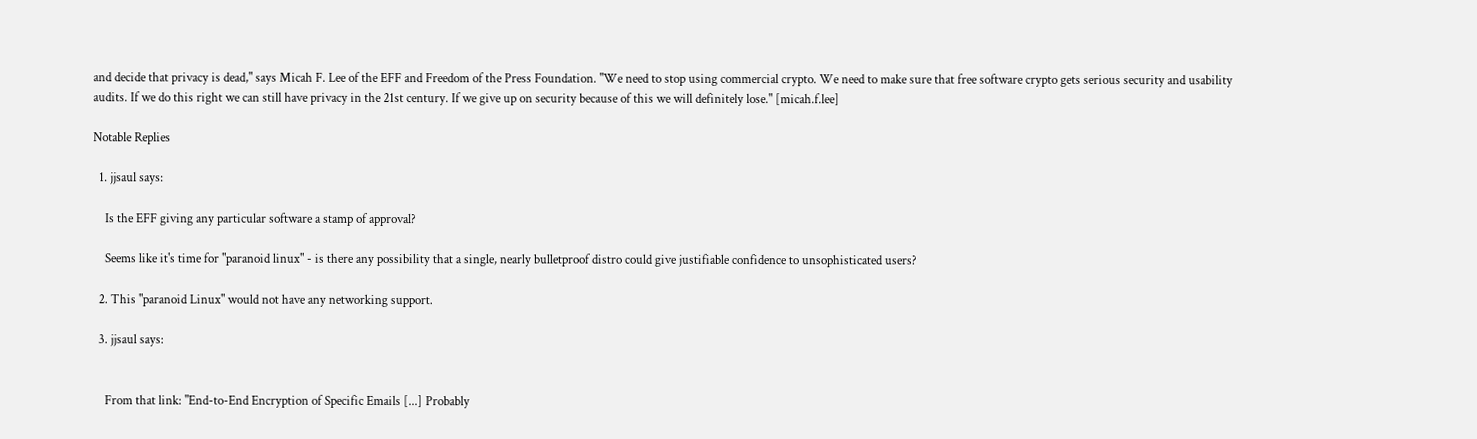and decide that privacy is dead," says Micah F. Lee of the EFF and Freedom of the Press Foundation. "We need to stop using commercial crypto. We need to make sure that free software crypto gets serious security and usability audits. If we do this right we can still have privacy in the 21st century. If we give up on security because of this we will definitely lose." [micah.f.lee]

Notable Replies

  1. jjsaul says:

    Is the EFF giving any particular software a stamp of approval?

    Seems like it's time for "paranoid linux" - is there any possibility that a single, nearly bulletproof distro could give justifiable confidence to unsophisticated users?

  2. This "paranoid Linux" would not have any networking support.

  3. jjsaul says:


    From that link: "End-to-End Encryption of Specific Emails [...] Probably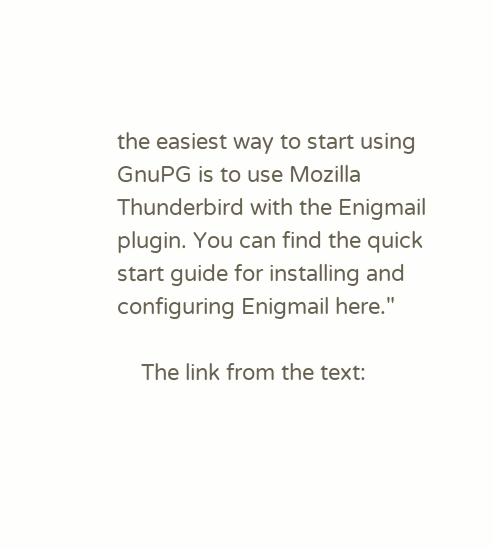the easiest way to start using GnuPG is to use Mozilla Thunderbird with the Enigmail plugin. You can find the quick start guide for installing and configuring Enigmail here."

    The link from the text: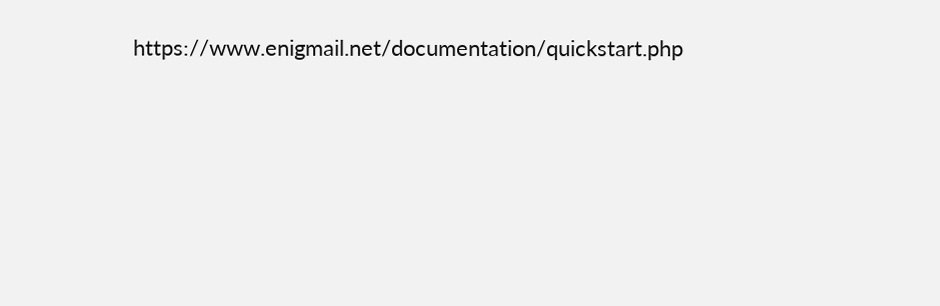https://www.enigmail.net/documentation/quickstart.php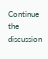Continue the discussion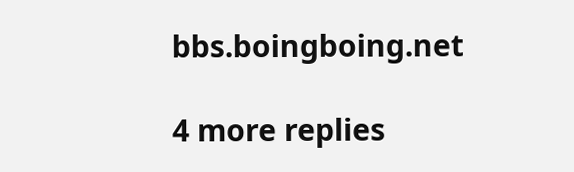bbs.boingboing.net

4 more replies